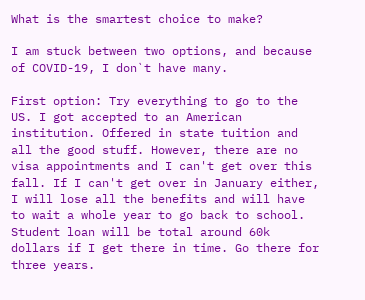What is the smartest choice to make?

I am stuck between two options, and because of COVID-19, I don`t have many.

First option: Try everything to go to the US. I got accepted to an American institution. Offered in state tuition and all the good stuff. However, there are no visa appointments and I can't get over this fall. If I can't get over in January either, I will lose all the benefits and will have to wait a whole year to go back to school. Student loan will be total around 60k dollars if I get there in time. Go there for three years.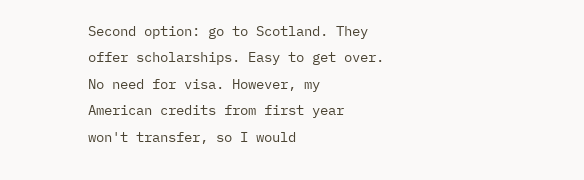Second option: go to Scotland. They offer scholarships. Easy to get over. No need for visa. However, my American credits from first year won't transfer, so I would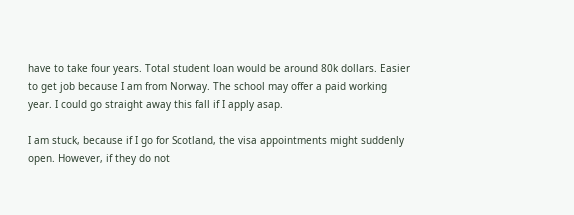have to take four years. Total student loan would be around 80k dollars. Easier to get job because I am from Norway. The school may offer a paid working year. I could go straight away this fall if I apply asap.

I am stuck, because if I go for Scotland, the visa appointments might suddenly open. However, if they do not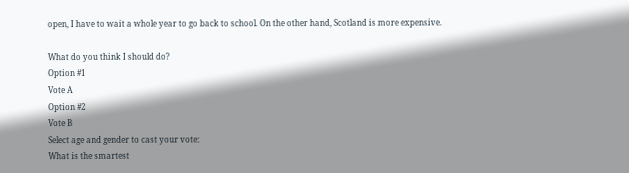open, I have to wait a whole year to go back to school. On the other hand, Scotland is more expensive.

What do you think I should do?
Option #1
Vote A
Option #2
Vote B
Select age and gender to cast your vote:
What is the smartest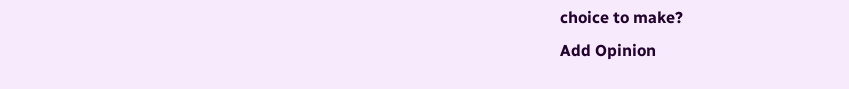choice to make?
Add Opinion